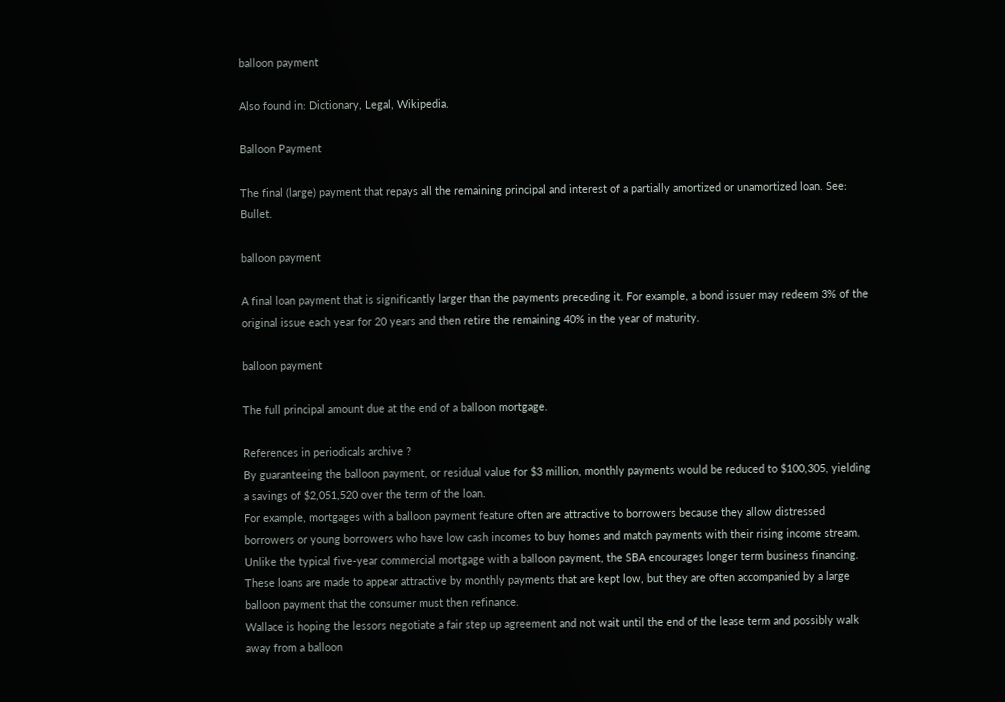balloon payment

Also found in: Dictionary, Legal, Wikipedia.

Balloon Payment

The final (large) payment that repays all the remaining principal and interest of a partially amortized or unamortized loan. See: Bullet.

balloon payment

A final loan payment that is significantly larger than the payments preceding it. For example, a bond issuer may redeem 3% of the original issue each year for 20 years and then retire the remaining 40% in the year of maturity.

balloon payment

The full principal amount due at the end of a balloon mortgage.

References in periodicals archive ?
By guaranteeing the balloon payment, or residual value for $3 million, monthly payments would be reduced to $100,305, yielding a savings of $2,051,520 over the term of the loan.
For example, mortgages with a balloon payment feature often are attractive to borrowers because they allow distressed borrowers or young borrowers who have low cash incomes to buy homes and match payments with their rising income stream.
Unlike the typical five-year commercial mortgage with a balloon payment, the SBA encourages longer term business financing.
These loans are made to appear attractive by monthly payments that are kept low, but they are often accompanied by a large balloon payment that the consumer must then refinance.
Wallace is hoping the lessors negotiate a fair step up agreement and not wait until the end of the lease term and possibly walk away from a balloon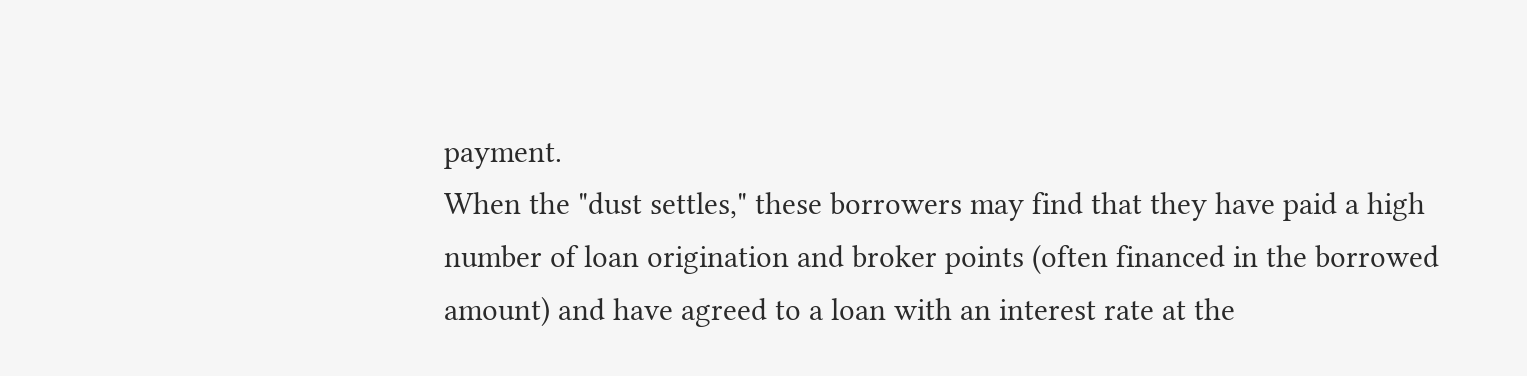payment.
When the "dust settles," these borrowers may find that they have paid a high number of loan origination and broker points (often financed in the borrowed amount) and have agreed to a loan with an interest rate at the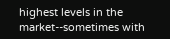highest levels in the market--sometimes with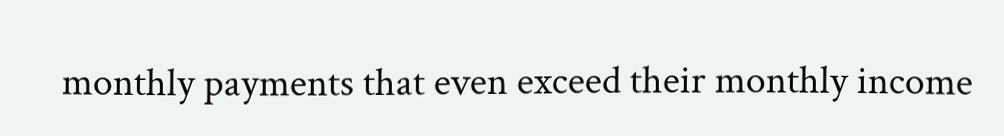monthly payments that even exceed their monthly income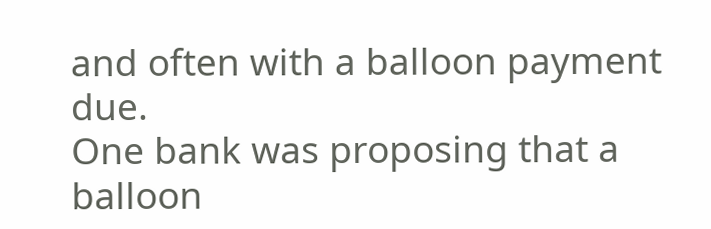and often with a balloon payment due.
One bank was proposing that a balloon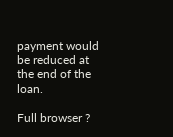payment would be reduced at the end of the loan.

Full browser ?